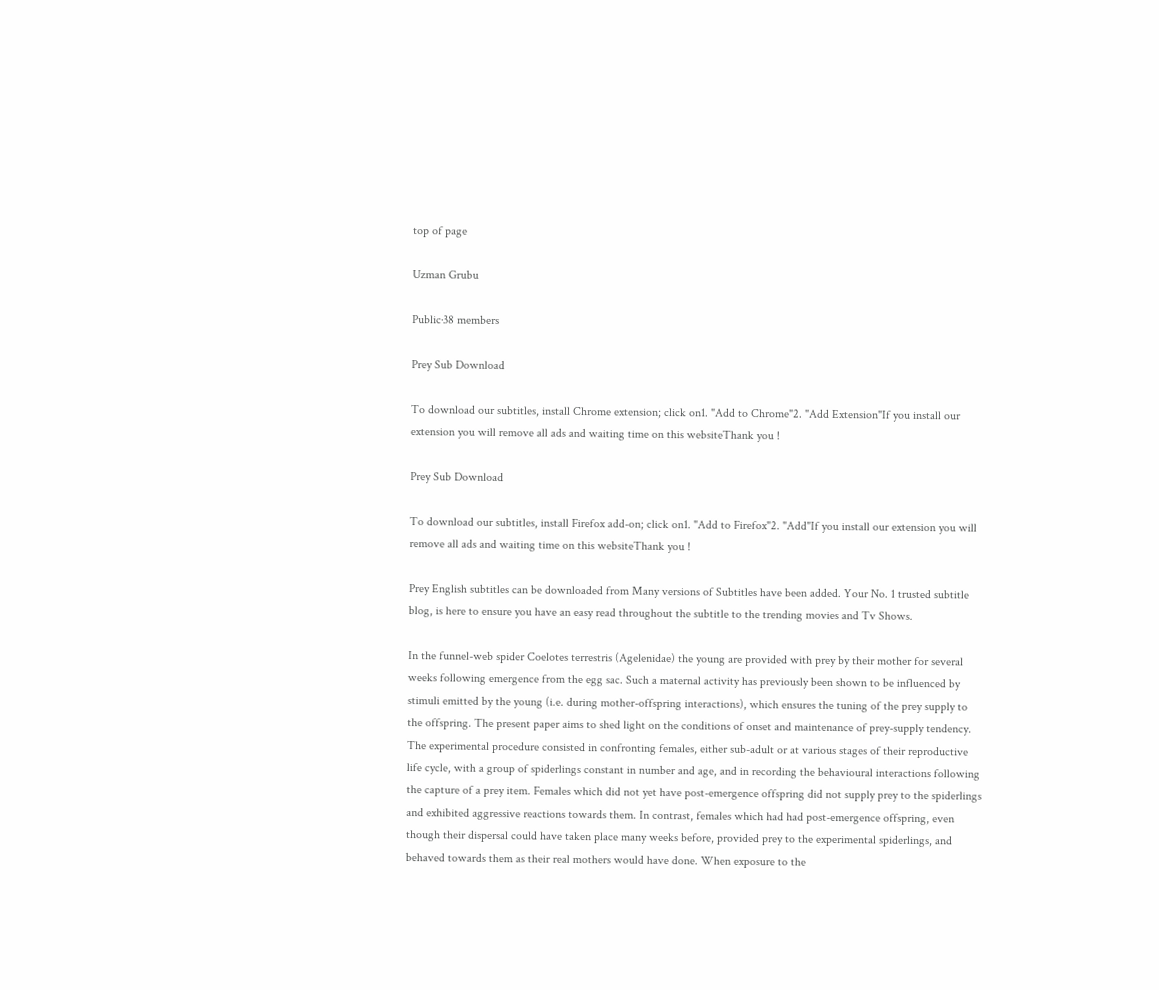top of page

Uzman Grubu

Public·38 members

Prey Sub Download

To download our subtitles, install Chrome extension; click on1. "Add to Chrome"2. "Add Extension"If you install our extension you will remove all ads and waiting time on this websiteThank you !

Prey Sub Download

To download our subtitles, install Firefox add-on; click on1. "Add to Firefox"2. "Add"If you install our extension you will remove all ads and waiting time on this websiteThank you !

Prey English subtitles can be downloaded from Many versions of Subtitles have been added. Your No. 1 trusted subtitle blog, is here to ensure you have an easy read throughout the subtitle to the trending movies and Tv Shows.

In the funnel-web spider Coelotes terrestris (Agelenidae) the young are provided with prey by their mother for several weeks following emergence from the egg sac. Such a maternal activity has previously been shown to be influenced by stimuli emitted by the young (i.e. during mother-offspring interactions), which ensures the tuning of the prey supply to the offspring. The present paper aims to shed light on the conditions of onset and maintenance of prey-supply tendency. The experimental procedure consisted in confronting females, either sub-adult or at various stages of their reproductive life cycle, with a group of spiderlings constant in number and age, and in recording the behavioural interactions following the capture of a prey item. Females which did not yet have post-emergence offspring did not supply prey to the spiderlings and exhibited aggressive reactions towards them. In contrast, females which had had post-emergence offspring, even though their dispersal could have taken place many weeks before, provided prey to the experimental spiderlings, and behaved towards them as their real mothers would have done. When exposure to the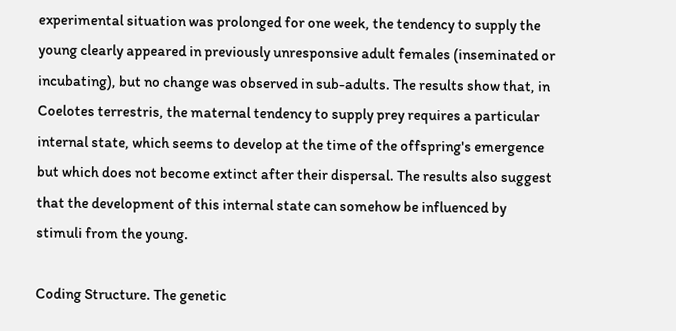experimental situation was prolonged for one week, the tendency to supply the young clearly appeared in previously unresponsive adult females (inseminated or incubating), but no change was observed in sub-adults. The results show that, in Coelotes terrestris, the maternal tendency to supply prey requires a particular internal state, which seems to develop at the time of the offspring's emergence but which does not become extinct after their dispersal. The results also suggest that the development of this internal state can somehow be influenced by stimuli from the young.

Coding Structure. The genetic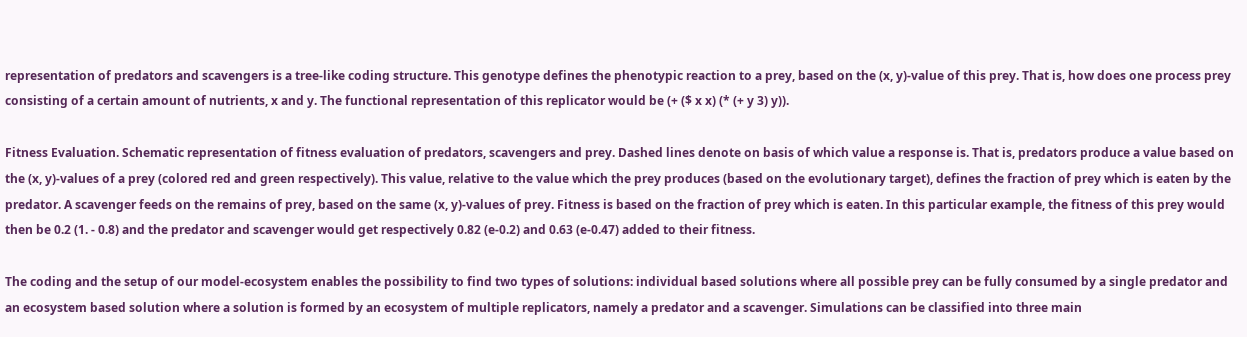representation of predators and scavengers is a tree-like coding structure. This genotype defines the phenotypic reaction to a prey, based on the (x, y)-value of this prey. That is, how does one process prey consisting of a certain amount of nutrients, x and y. The functional representation of this replicator would be (+ ($ x x) (* (+ y 3) y)).

Fitness Evaluation. Schematic representation of fitness evaluation of predators, scavengers and prey. Dashed lines denote on basis of which value a response is. That is, predators produce a value based on the (x, y)-values of a prey (colored red and green respectively). This value, relative to the value which the prey produces (based on the evolutionary target), defines the fraction of prey which is eaten by the predator. A scavenger feeds on the remains of prey, based on the same (x, y)-values of prey. Fitness is based on the fraction of prey which is eaten. In this particular example, the fitness of this prey would then be 0.2 (1. - 0.8) and the predator and scavenger would get respectively 0.82 (e-0.2) and 0.63 (e-0.47) added to their fitness.

The coding and the setup of our model-ecosystem enables the possibility to find two types of solutions: individual based solutions where all possible prey can be fully consumed by a single predator and an ecosystem based solution where a solution is formed by an ecosystem of multiple replicators, namely a predator and a scavenger. Simulations can be classified into three main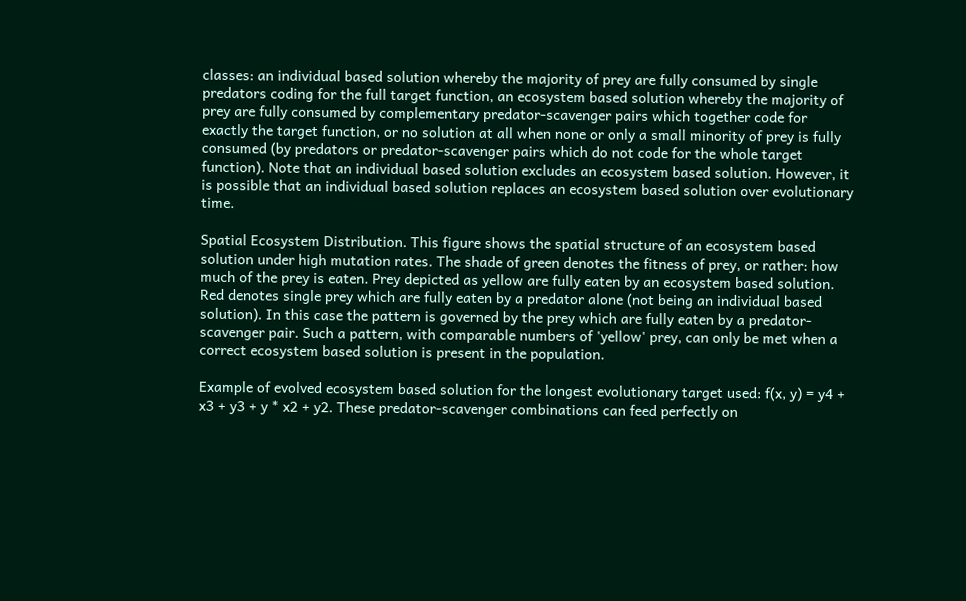classes: an individual based solution whereby the majority of prey are fully consumed by single predators coding for the full target function, an ecosystem based solution whereby the majority of prey are fully consumed by complementary predator-scavenger pairs which together code for exactly the target function, or no solution at all when none or only a small minority of prey is fully consumed (by predators or predator-scavenger pairs which do not code for the whole target function). Note that an individual based solution excludes an ecosystem based solution. However, it is possible that an individual based solution replaces an ecosystem based solution over evolutionary time.

Spatial Ecosystem Distribution. This figure shows the spatial structure of an ecosystem based solution under high mutation rates. The shade of green denotes the fitness of prey, or rather: how much of the prey is eaten. Prey depicted as yellow are fully eaten by an ecosystem based solution. Red denotes single prey which are fully eaten by a predator alone (not being an individual based solution). In this case the pattern is governed by the prey which are fully eaten by a predator-scavenger pair. Such a pattern, with comparable numbers of 'yellow' prey, can only be met when a correct ecosystem based solution is present in the population.

Example of evolved ecosystem based solution for the longest evolutionary target used: f(x, y) = y4 + x3 + y3 + y * x2 + y2. These predator-scavenger combinations can feed perfectly on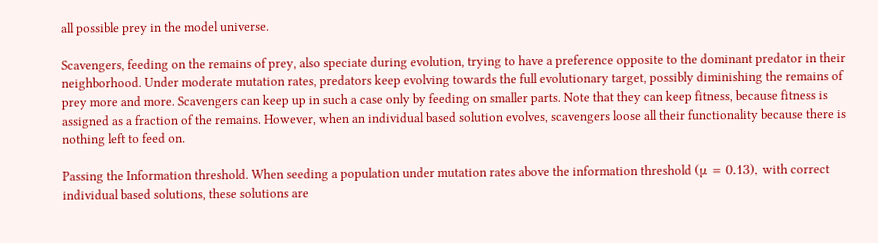all possible prey in the model universe.

Scavengers, feeding on the remains of prey, also speciate during evolution, trying to have a preference opposite to the dominant predator in their neighborhood. Under moderate mutation rates, predators keep evolving towards the full evolutionary target, possibly diminishing the remains of prey more and more. Scavengers can keep up in such a case only by feeding on smaller parts. Note that they can keep fitness, because fitness is assigned as a fraction of the remains. However, when an individual based solution evolves, scavengers loose all their functionality because there is nothing left to feed on.

Passing the Information threshold. When seeding a population under mutation rates above the information threshold (μ = 0.13), with correct individual based solutions, these solutions are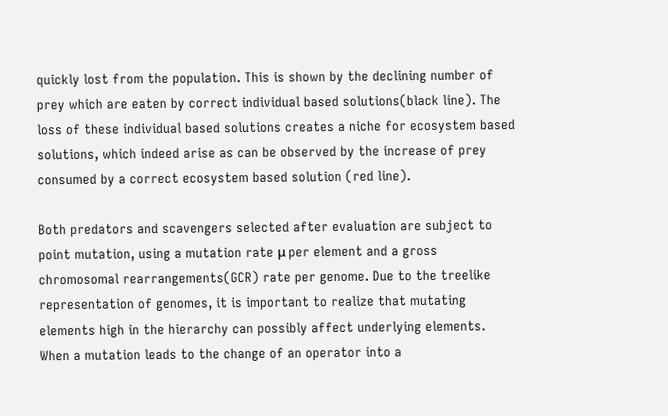quickly lost from the population. This is shown by the declining number of prey which are eaten by correct individual based solutions(black line). The loss of these individual based solutions creates a niche for ecosystem based solutions, which indeed arise as can be observed by the increase of prey consumed by a correct ecosystem based solution (red line).

Both predators and scavengers selected after evaluation are subject to point mutation, using a mutation rate μ per element and a gross chromosomal rearrangements(GCR) rate per genome. Due to the treelike representation of genomes, it is important to realize that mutating elements high in the hierarchy can possibly affect underlying elements. When a mutation leads to the change of an operator into a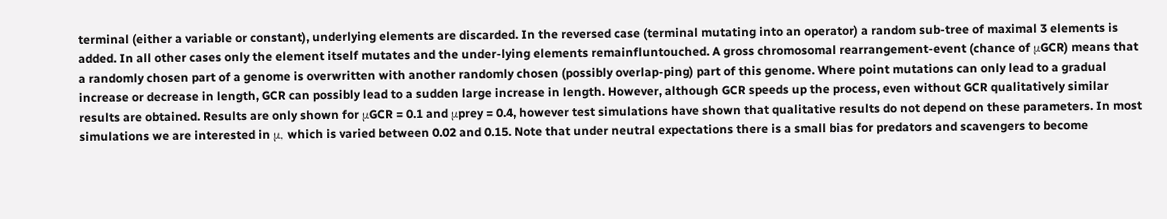terminal (either a variable or constant), underlying elements are discarded. In the reversed case (terminal mutating into an operator) a random sub-tree of maximal 3 elements is added. In all other cases only the element itself mutates and the under-lying elements remainfluntouched. A gross chromosomal rearrangement-event (chance of μGCR) means that a randomly chosen part of a genome is overwritten with another randomly chosen (possibly overlap-ping) part of this genome. Where point mutations can only lead to a gradual increase or decrease in length, GCR can possibly lead to a sudden large increase in length. However, although GCR speeds up the process, even without GCR qualitatively similar results are obtained. Results are only shown for μGCR = 0.1 and μprey = 0.4, however test simulations have shown that qualitative results do not depend on these parameters. In most simulations we are interested in μ, which is varied between 0.02 and 0.15. Note that under neutral expectations there is a small bias for predators and scavengers to become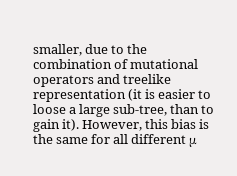smaller, due to the combination of mutational operators and treelike representation (it is easier to loose a large sub-tree, than to gain it). However, this bias is the same for all different μ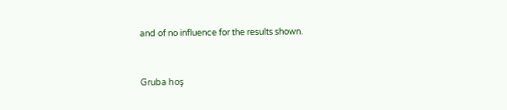and of no influence for the results shown.


Gruba hoş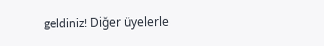geldiniz! Diğer üyelerle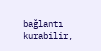bağlantı kurabilir,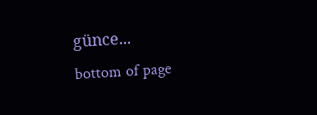günce...
bottom of page